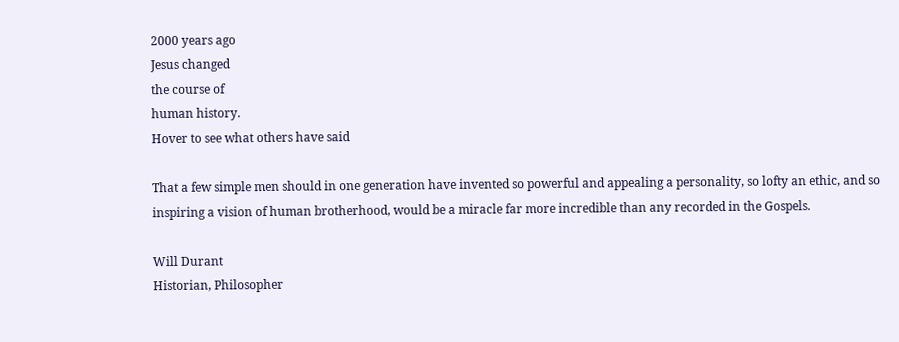2000 years ago
Jesus changed
the course of
human history.
Hover to see what others have said

That a few simple men should in one generation have invented so powerful and appealing a personality, so lofty an ethic, and so inspiring a vision of human brotherhood, would be a miracle far more incredible than any recorded in the Gospels.

Will Durant
Historian, Philosopher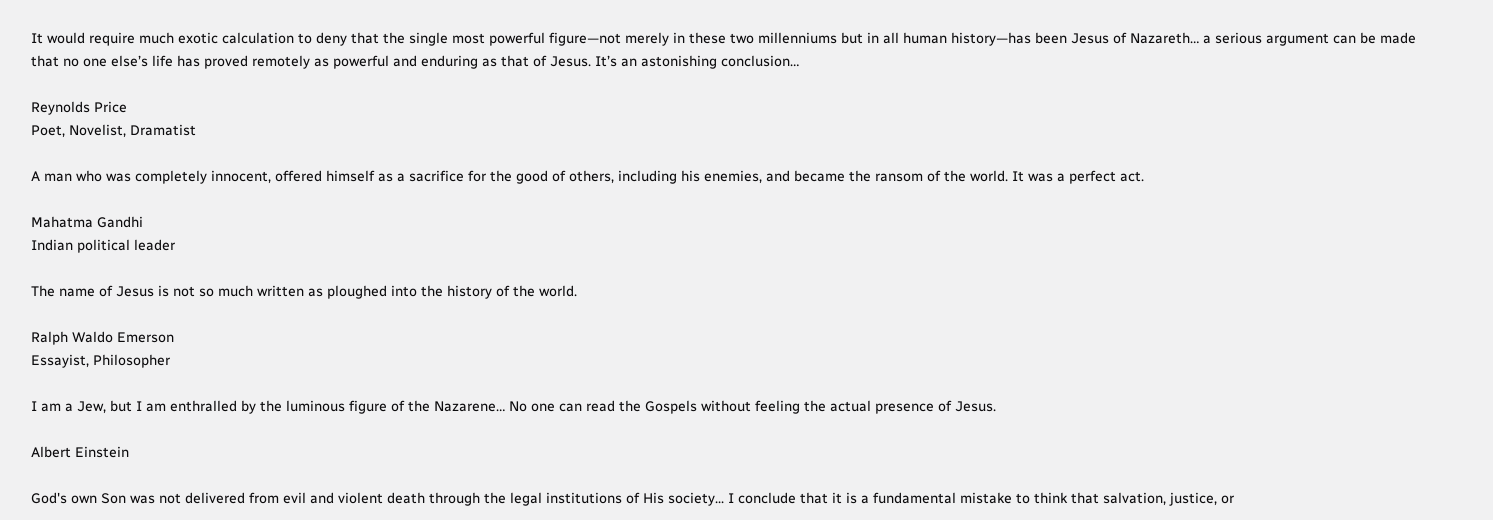It would require much exotic calculation to deny that the single most powerful figure—not merely in these two millenniums but in all human history—has been Jesus of Nazareth… a serious argument can be made that no one else’s life has proved remotely as powerful and enduring as that of Jesus. It’s an astonishing conclusion…

Reynolds Price
Poet, Novelist, Dramatist

A man who was completely innocent, offered himself as a sacrifice for the good of others, including his enemies, and became the ransom of the world. It was a perfect act.

Mahatma Gandhi
Indian political leader

The name of Jesus is not so much written as ploughed into the history of the world.

Ralph Waldo Emerson
Essayist, Philosopher

I am a Jew, but I am enthralled by the luminous figure of the Nazarene… No one can read the Gospels without feeling the actual presence of Jesus.

Albert Einstein

God's own Son was not delivered from evil and violent death through the legal institutions of His society... I conclude that it is a fundamental mistake to think that salvation, justice, or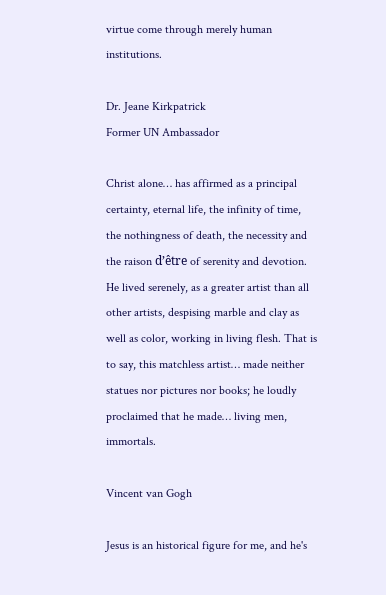virtue come through merely human institutions.

Dr. Jeane Kirkpatrick
Former UN Ambassador

Christ alone… has affirmed as a principal certainty, eternal life, the infinity of time, the nothingness of death, the necessity and the raison d’être of serenity and devotion. He lived serenely, as a greater artist than all other artists, despising marble and clay as well as color, working in living flesh. That is to say, this matchless artist… made neither statues nor pictures nor books; he loudly proclaimed that he made… living men, immortals.

Vincent van Gogh

Jesus is an historical figure for me, and he's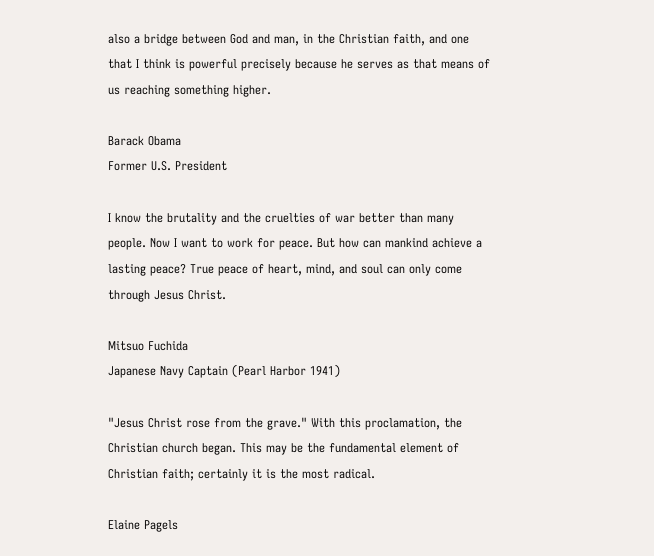also a bridge between God and man, in the Christian faith, and one that I think is powerful precisely because he serves as that means of us reaching something higher.

Barack Obama
Former U.S. President

I know the brutality and the cruelties of war better than many people. Now I want to work for peace. But how can mankind achieve a lasting peace? True peace of heart, mind, and soul can only come through Jesus Christ.

Mitsuo Fuchida
Japanese Navy Captain (Pearl Harbor 1941)

"Jesus Christ rose from the grave." With this proclamation, the Christian church began. This may be the fundamental element of Christian faith; certainly it is the most radical.

Elaine Pagels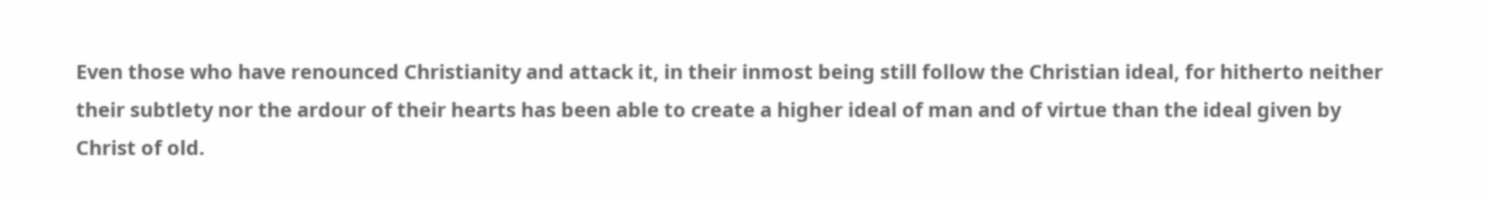Even those who have renounced Christianity and attack it, in their inmost being still follow the Christian ideal, for hitherto neither their subtlety nor the ardour of their hearts has been able to create a higher ideal of man and of virtue than the ideal given by Christ of old.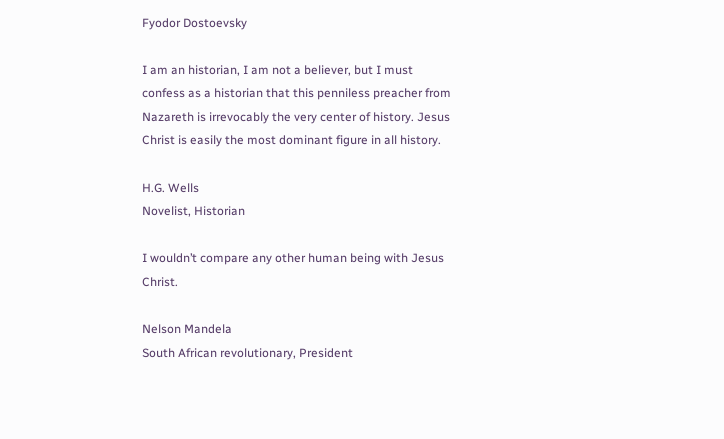Fyodor Dostoevsky

I am an historian, I am not a believer, but I must confess as a historian that this penniless preacher from Nazareth is irrevocably the very center of history. Jesus Christ is easily the most dominant figure in all history.

H.G. Wells
Novelist, Historian

I wouldn’t compare any other human being with Jesus Christ.

Nelson Mandela
South African revolutionary, President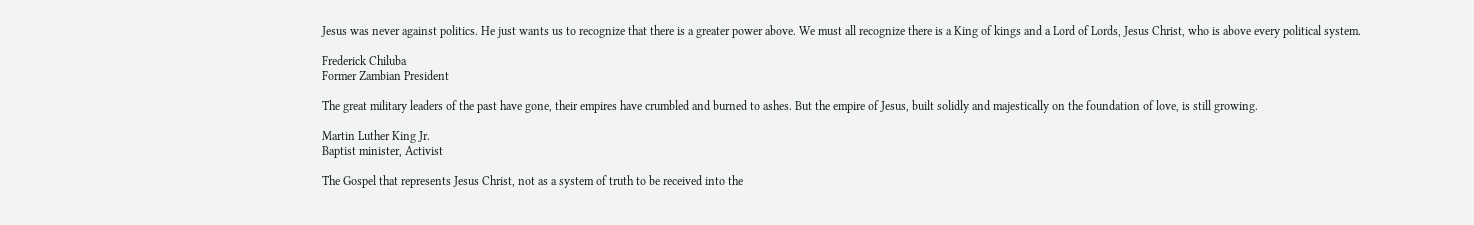Jesus was never against politics. He just wants us to recognize that there is a greater power above. We must all recognize there is a King of kings and a Lord of Lords, Jesus Christ, who is above every political system.

Frederick Chiluba
Former Zambian President

The great military leaders of the past have gone, their empires have crumbled and burned to ashes. But the empire of Jesus, built solidly and majestically on the foundation of love, is still growing.

Martin Luther King Jr.
Baptist minister, Activist

The Gospel that represents Jesus Christ, not as a system of truth to be received into the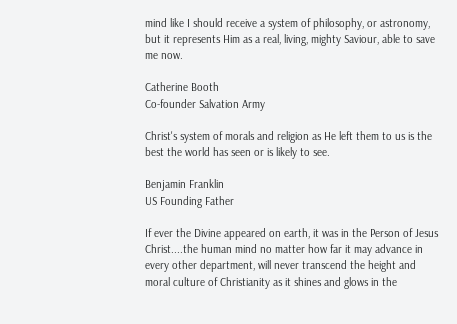mind like I should receive a system of philosophy, or astronomy, but it represents Him as a real, living, mighty Saviour, able to save me now.

Catherine Booth
Co-founder Salvation Army

Christ's system of morals and religion as He left them to us is the best the world has seen or is likely to see.

Benjamin Franklin
US Founding Father

If ever the Divine appeared on earth, it was in the Person of Jesus Christ....the human mind no matter how far it may advance in every other department, will never transcend the height and moral culture of Christianity as it shines and glows in the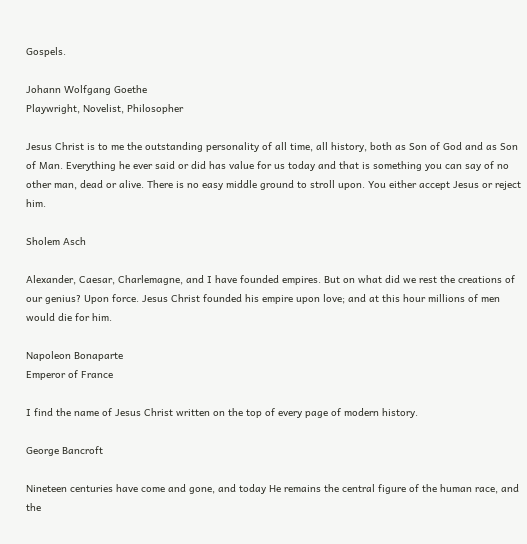Gospels.

Johann Wolfgang Goethe
Playwright, Novelist, Philosopher

Jesus Christ is to me the outstanding personality of all time, all history, both as Son of God and as Son of Man. Everything he ever said or did has value for us today and that is something you can say of no other man, dead or alive. There is no easy middle ground to stroll upon. You either accept Jesus or reject him.

Sholem Asch

Alexander, Caesar, Charlemagne, and I have founded empires. But on what did we rest the creations of our genius? Upon force. Jesus Christ founded his empire upon love; and at this hour millions of men would die for him.

Napoleon Bonaparte
Emperor of France

I find the name of Jesus Christ written on the top of every page of modern history.

George Bancroft

Nineteen centuries have come and gone, and today He remains the central figure of the human race, and the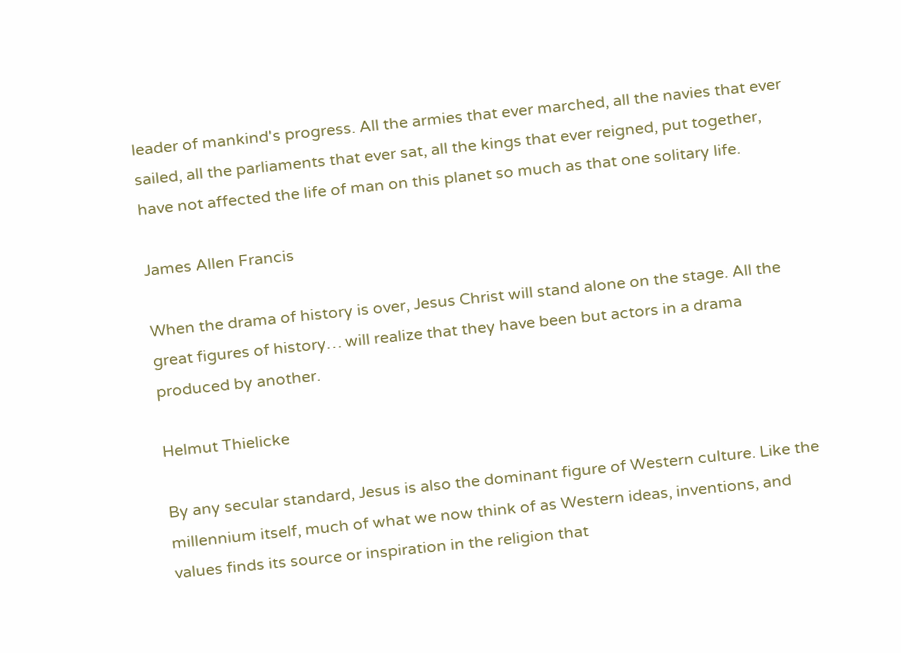leader of mankind's progress. All the armies that ever marched, all the navies that ever sailed, all the parliaments that ever sat, all the kings that ever reigned, put together, have not affected the life of man on this planet so much as that one solitary life.

James Allen Francis

When the drama of history is over, Jesus Christ will stand alone on the stage. All the great figures of history… will realize that they have been but actors in a drama produced by another.

Helmut Thielicke

By any secular standard, Jesus is also the dominant figure of Western culture. Like the millennium itself, much of what we now think of as Western ideas, inventions, and values finds its source or inspiration in the religion that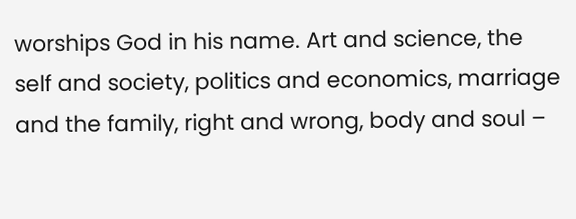worships God in his name. Art and science, the self and society, politics and economics, marriage and the family, right and wrong, body and soul –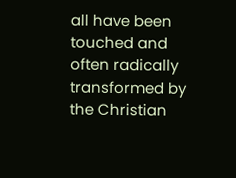all have been touched and often radically transformed by the Christian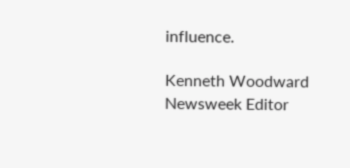influence.

Kenneth Woodward
Newsweek Editor